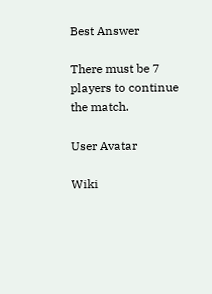Best Answer

There must be 7 players to continue the match.

User Avatar

Wiki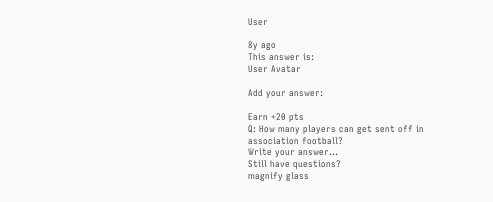User

8y ago
This answer is:
User Avatar

Add your answer:

Earn +20 pts
Q: How many players can get sent off in association football?
Write your answer...
Still have questions?
magnify glass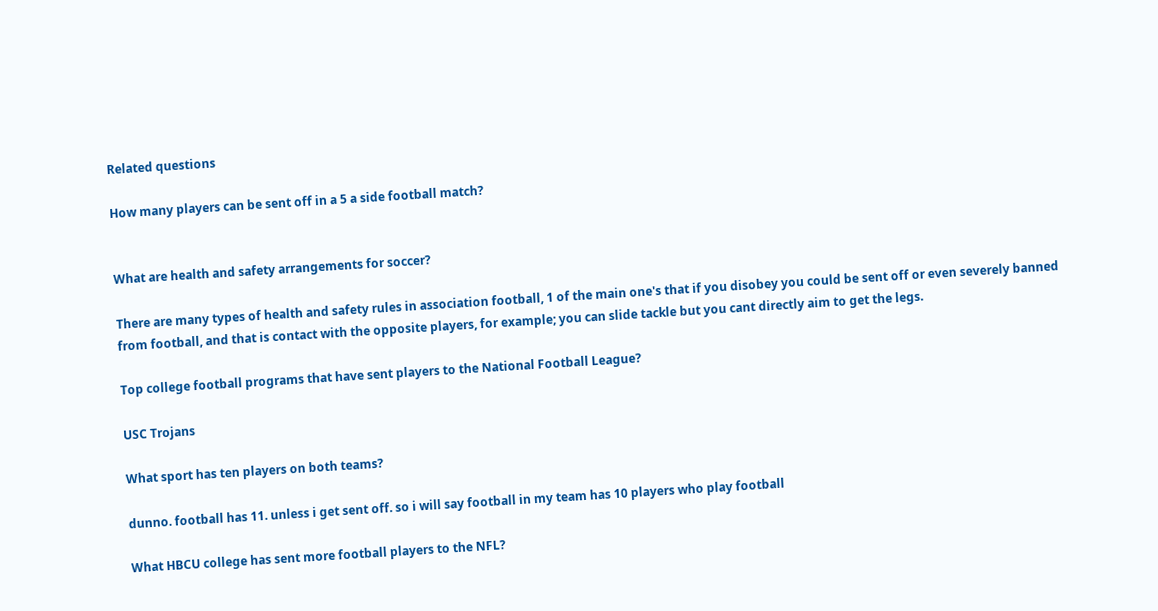Related questions

How many players can be sent off in a 5 a side football match?


What are health and safety arrangements for soccer?

There are many types of health and safety rules in association football, 1 of the main one's that if you disobey you could be sent off or even severely banned from football, and that is contact with the opposite players, for example; you can slide tackle but you cant directly aim to get the legs.

Top college football programs that have sent players to the National Football League?

USC Trojans

What sport has ten players on both teams?

dunno. football has 11. unless i get sent off. so i will say football in my team has 10 players who play football

What HBCU college has sent more football players to the NFL?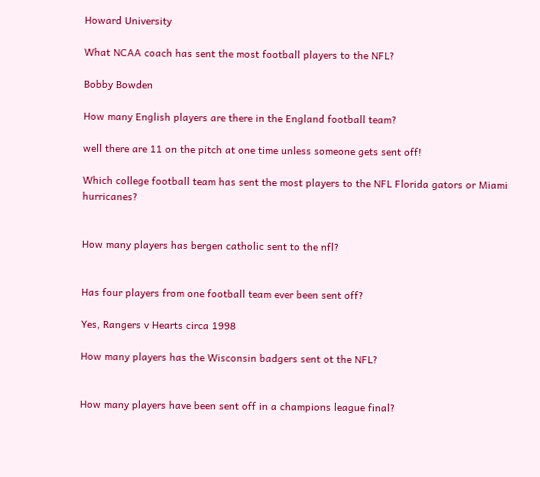Howard University

What NCAA coach has sent the most football players to the NFL?

Bobby Bowden

How many English players are there in the England football team?

well there are 11 on the pitch at one time unless someone gets sent off!

Which college football team has sent the most players to the NFL Florida gators or Miami hurricanes?


How many players has bergen catholic sent to the nfl?


Has four players from one football team ever been sent off?

Yes, Rangers v Hearts circa 1998

How many players has the Wisconsin badgers sent ot the NFL?


How many players have been sent off in a champions league final?